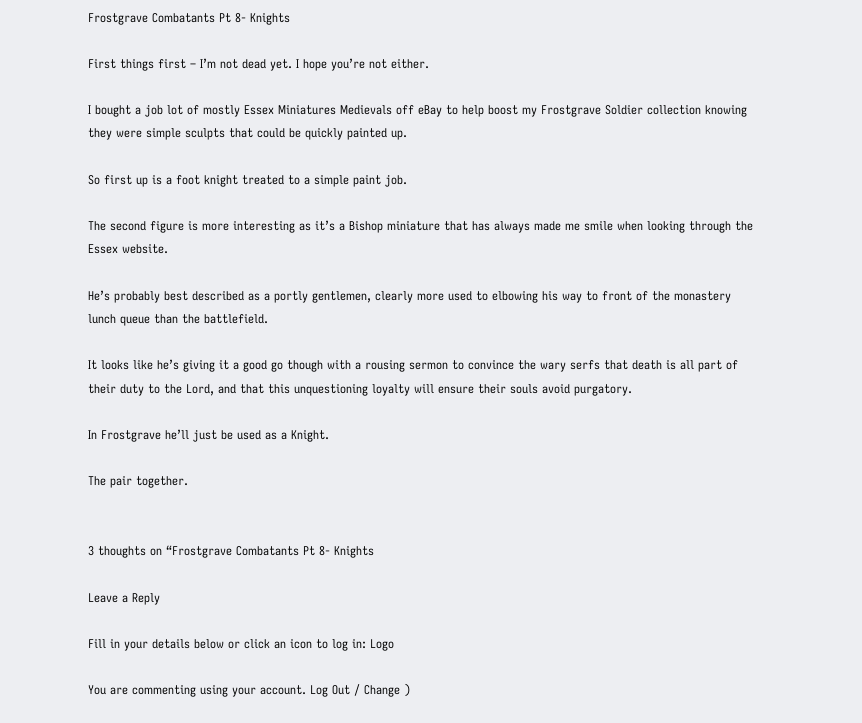Frostgrave Combatants Pt 8- Knights

First things first – I’m not dead yet. I hope you’re not either.

I bought a job lot of mostly Essex Miniatures Medievals off eBay to help boost my Frostgrave Soldier collection knowing they were simple sculpts that could be quickly painted up.

So first up is a foot knight treated to a simple paint job.

The second figure is more interesting as it’s a Bishop miniature that has always made me smile when looking through the Essex website.

He’s probably best described as a portly gentlemen, clearly more used to elbowing his way to front of the monastery lunch queue than the battlefield.

It looks like he’s giving it a good go though with a rousing sermon to convince the wary serfs that death is all part of their duty to the Lord, and that this unquestioning loyalty will ensure their souls avoid purgatory.

In Frostgrave he’ll just be used as a Knight.

The pair together.


3 thoughts on “Frostgrave Combatants Pt 8- Knights

Leave a Reply

Fill in your details below or click an icon to log in: Logo

You are commenting using your account. Log Out / Change )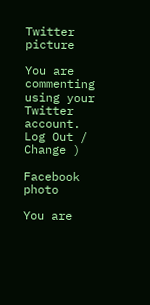Twitter picture

You are commenting using your Twitter account. Log Out / Change )

Facebook photo

You are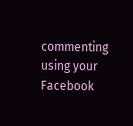commenting using your Facebook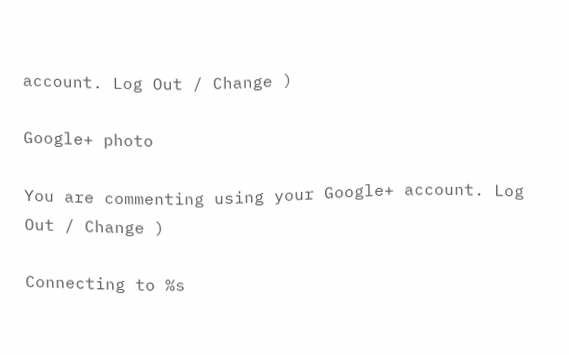account. Log Out / Change )

Google+ photo

You are commenting using your Google+ account. Log Out / Change )

Connecting to %s